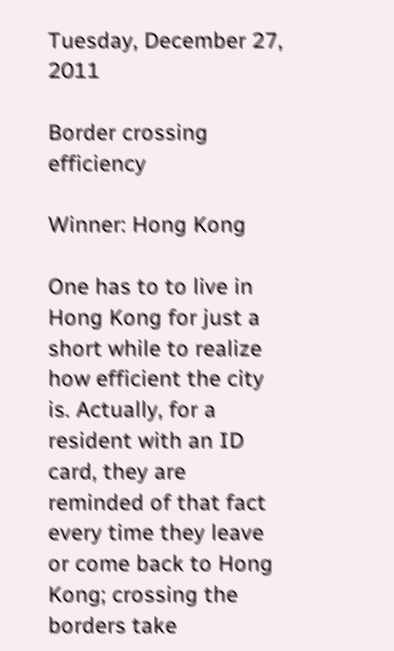Tuesday, December 27, 2011

Border crossing efficiency

Winner: Hong Kong

One has to to live in Hong Kong for just a short while to realize how efficient the city is. Actually, for a resident with an ID card, they are reminded of that fact every time they leave or come back to Hong Kong; crossing the borders take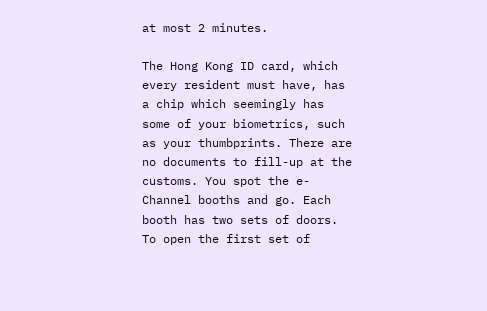at most 2 minutes.

The Hong Kong ID card, which every resident must have, has a chip which seemingly has some of your biometrics, such as your thumbprints. There are no documents to fill-up at the customs. You spot the e-Channel booths and go. Each booth has two sets of doors. To open the first set of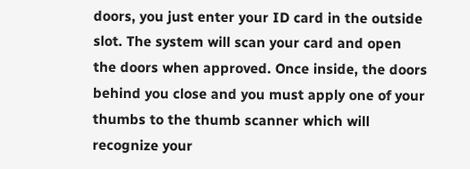doors, you just enter your ID card in the outside slot. The system will scan your card and open the doors when approved. Once inside, the doors behind you close and you must apply one of your thumbs to the thumb scanner which will recognize your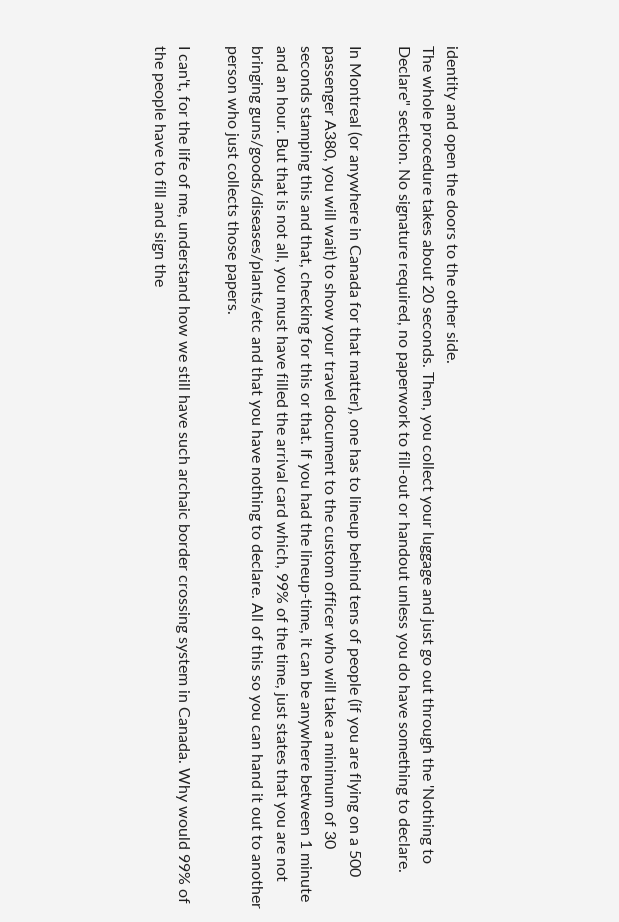identity and open the doors to the other side.
The whole procedure takes about 20 seconds. Then, you collect your luggage and just go out through the 'Nothing to Declare" section. No signature required, no paperwork to fill-out or handout unless you do have something to declare.

In Montreal (or anywhere in Canada for that matter), one has to lineup behind tens of people (if you are flying on a 500  passenger A380, you will wait) to show your travel document to the custom officer who will take a minimum of 30 seconds stamping this and that, checking for this or that. If you had the lineup-time, it can be anywhere between 1 minute and an hour. But that is not all, you must have filled the arrival card which, 99% of the time, just states that you are not bringing guns/goods/diseases/plants/etc and that you have nothing to declare. All of this so you can hand it out to another person who just collects those papers.

I can't, for the life of me, understand how we still have such archaic border crossing system in Canada. Why would 99% of the people have to fill and sign the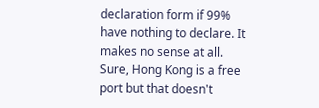declaration form if 99% have nothing to declare. It makes no sense at all. Sure, Hong Kong is a free port but that doesn't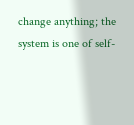change anything; the system is one of self-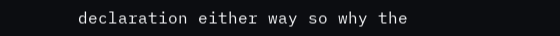declaration either way so why the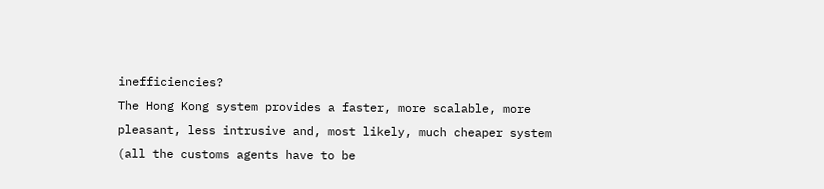inefficiencies?
The Hong Kong system provides a faster, more scalable, more pleasant, less intrusive and, most likely, much cheaper system (all the customs agents have to be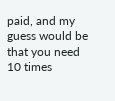paid, and my guess would be that you need 10 times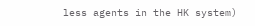less agents in the HK system)